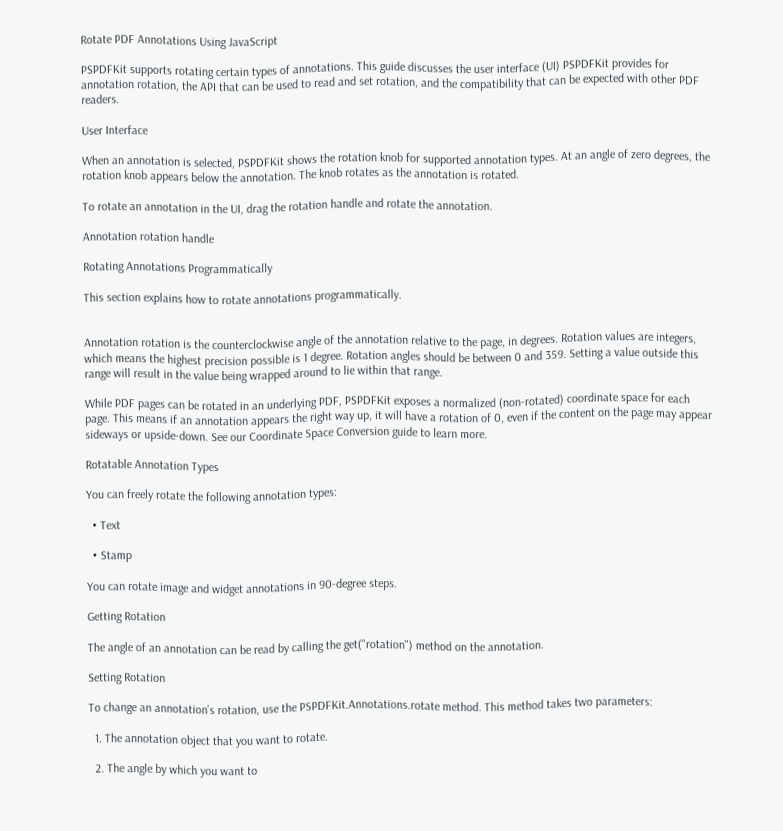Rotate PDF Annotations Using JavaScript

PSPDFKit supports rotating certain types of annotations. This guide discusses the user interface (UI) PSPDFKit provides for annotation rotation, the API that can be used to read and set rotation, and the compatibility that can be expected with other PDF readers.

User Interface

When an annotation is selected, PSPDFKit shows the rotation knob for supported annotation types. At an angle of zero degrees, the rotation knob appears below the annotation. The knob rotates as the annotation is rotated.

To rotate an annotation in the UI, drag the rotation handle and rotate the annotation.

Annotation rotation handle

Rotating Annotations Programmatically

This section explains how to rotate annotations programmatically.


Annotation rotation is the counterclockwise angle of the annotation relative to the page, in degrees. Rotation values are integers, which means the highest precision possible is 1 degree. Rotation angles should be between 0 and 359. Setting a value outside this range will result in the value being wrapped around to lie within that range.

While PDF pages can be rotated in an underlying PDF, PSPDFKit exposes a normalized (non-rotated) coordinate space for each page. This means if an annotation appears the right way up, it will have a rotation of 0, even if the content on the page may appear sideways or upside-down. See our Coordinate Space Conversion guide to learn more.

Rotatable Annotation Types

You can freely rotate the following annotation types:

  • Text

  • Stamp

You can rotate image and widget annotations in 90-degree steps.

Getting Rotation

The angle of an annotation can be read by calling the get("rotation") method on the annotation.

Setting Rotation

To change an annotation’s rotation, use the PSPDFKit.Annotations.rotate method. This method takes two parameters:

  1. The annotation object that you want to rotate.

  2. The angle by which you want to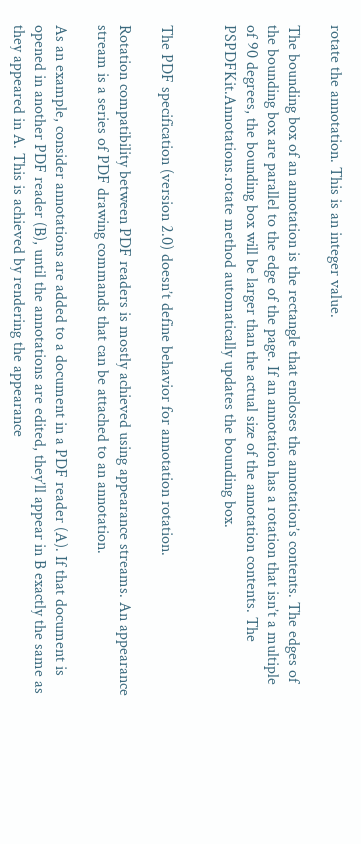rotate the annotation. This is an integer value.

The bounding box of an annotation is the rectangle that encloses the annotation’s contents. The edges of the bounding box are parallel to the edge of the page. If an annotation has a rotation that isn’t a multiple of 90 degrees, the bounding box will be larger than the actual size of the annotation contents. The PSPDFKit.Annotations.rotate method automatically updates the bounding box.


The PDF specification (version 2.0) doesn’t define behavior for annotation rotation.

Rotation compatibility between PDF readers is mostly achieved using appearance streams. An appearance stream is a series of PDF drawing commands that can be attached to an annotation.

As an example, consider annotations are added to a document in a PDF reader (A). If that document is opened in another PDF reader (B), until the annotations are edited, they’ll appear in B exactly the same as they appeared in A. This is achieved by rendering the appearance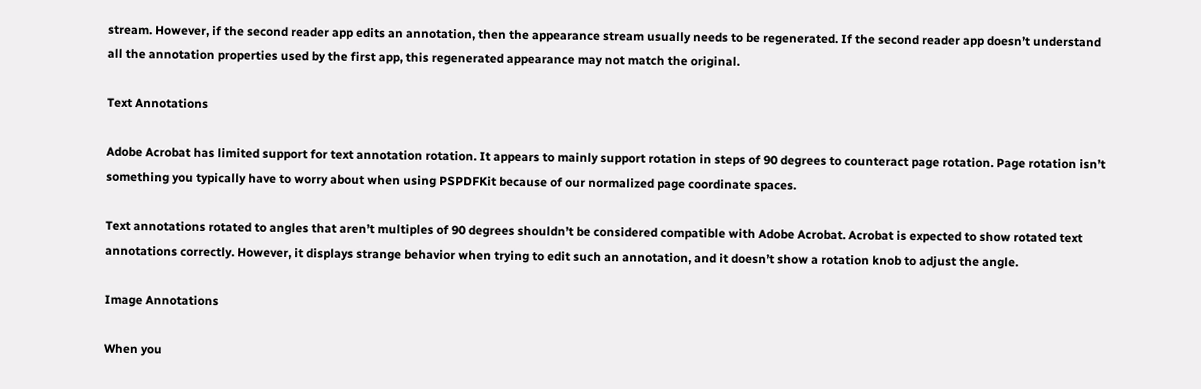stream. However, if the second reader app edits an annotation, then the appearance stream usually needs to be regenerated. If the second reader app doesn’t understand all the annotation properties used by the first app, this regenerated appearance may not match the original.

Text Annotations

Adobe Acrobat has limited support for text annotation rotation. It appears to mainly support rotation in steps of 90 degrees to counteract page rotation. Page rotation isn’t something you typically have to worry about when using PSPDFKit because of our normalized page coordinate spaces.

Text annotations rotated to angles that aren’t multiples of 90 degrees shouldn’t be considered compatible with Adobe Acrobat. Acrobat is expected to show rotated text annotations correctly. However, it displays strange behavior when trying to edit such an annotation, and it doesn’t show a rotation knob to adjust the angle.

Image Annotations

When you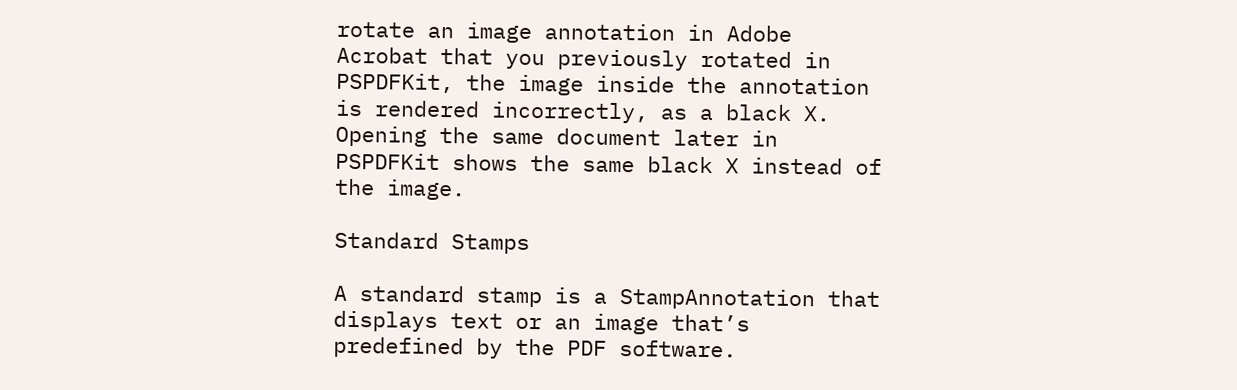rotate an image annotation in Adobe Acrobat that you previously rotated in PSPDFKit, the image inside the annotation is rendered incorrectly, as a black X. Opening the same document later in PSPDFKit shows the same black X instead of the image.

Standard Stamps

A standard stamp is a StampAnnotation that displays text or an image that’s predefined by the PDF software.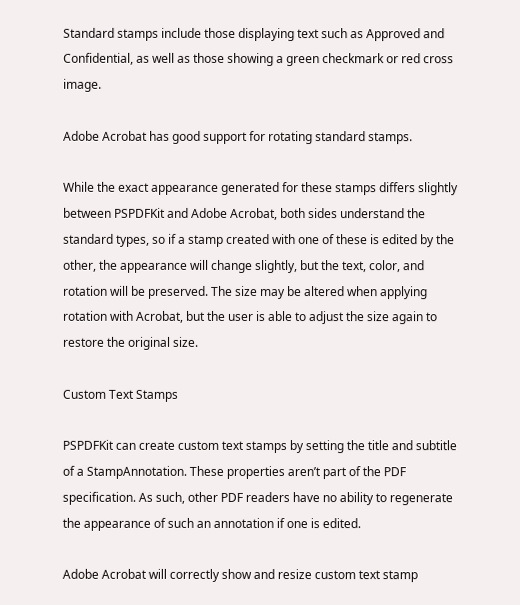Standard stamps include those displaying text such as Approved and Confidential, as well as those showing a green checkmark or red cross image.

Adobe Acrobat has good support for rotating standard stamps.

While the exact appearance generated for these stamps differs slightly between PSPDFKit and Adobe Acrobat, both sides understand the standard types, so if a stamp created with one of these is edited by the other, the appearance will change slightly, but the text, color, and rotation will be preserved. The size may be altered when applying rotation with Acrobat, but the user is able to adjust the size again to restore the original size.

Custom Text Stamps

PSPDFKit can create custom text stamps by setting the title and subtitle of a StampAnnotation. These properties aren’t part of the PDF specification. As such, other PDF readers have no ability to regenerate the appearance of such an annotation if one is edited.

Adobe Acrobat will correctly show and resize custom text stamp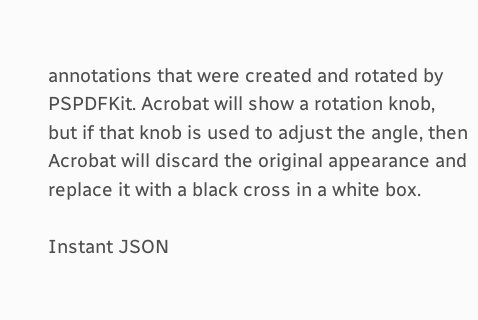annotations that were created and rotated by PSPDFKit. Acrobat will show a rotation knob, but if that knob is used to adjust the angle, then Acrobat will discard the original appearance and replace it with a black cross in a white box.

Instant JSON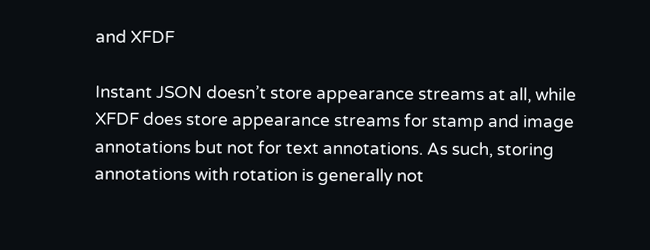and XFDF

Instant JSON doesn’t store appearance streams at all, while XFDF does store appearance streams for stamp and image annotations but not for text annotations. As such, storing annotations with rotation is generally not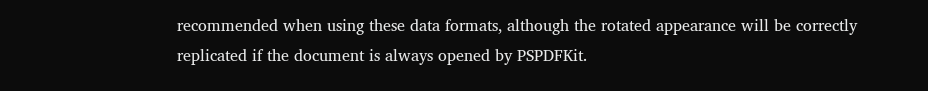recommended when using these data formats, although the rotated appearance will be correctly replicated if the document is always opened by PSPDFKit.